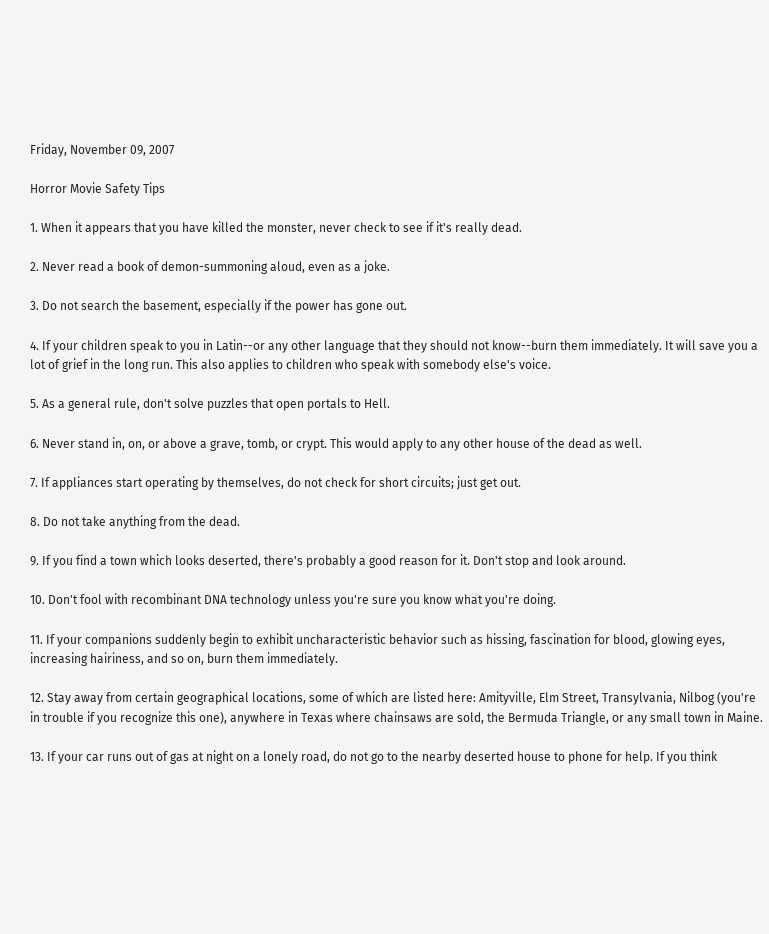Friday, November 09, 2007

Horror Movie Safety Tips

1. When it appears that you have killed the monster, never check to see if it's really dead.

2. Never read a book of demon-summoning aloud, even as a joke.

3. Do not search the basement, especially if the power has gone out.

4. If your children speak to you in Latin--or any other language that they should not know--burn them immediately. It will save you a lot of grief in the long run. This also applies to children who speak with somebody else's voice.

5. As a general rule, don't solve puzzles that open portals to Hell.

6. Never stand in, on, or above a grave, tomb, or crypt. This would apply to any other house of the dead as well.

7. If appliances start operating by themselves, do not check for short circuits; just get out.

8. Do not take anything from the dead.

9. If you find a town which looks deserted, there's probably a good reason for it. Don't stop and look around.

10. Don't fool with recombinant DNA technology unless you're sure you know what you're doing.

11. If your companions suddenly begin to exhibit uncharacteristic behavior such as hissing, fascination for blood, glowing eyes, increasing hairiness, and so on, burn them immediately.

12. Stay away from certain geographical locations, some of which are listed here: Amityville, Elm Street, Transylvania, Nilbog (you're in trouble if you recognize this one), anywhere in Texas where chainsaws are sold, the Bermuda Triangle, or any small town in Maine.

13. If your car runs out of gas at night on a lonely road, do not go to the nearby deserted house to phone for help. If you think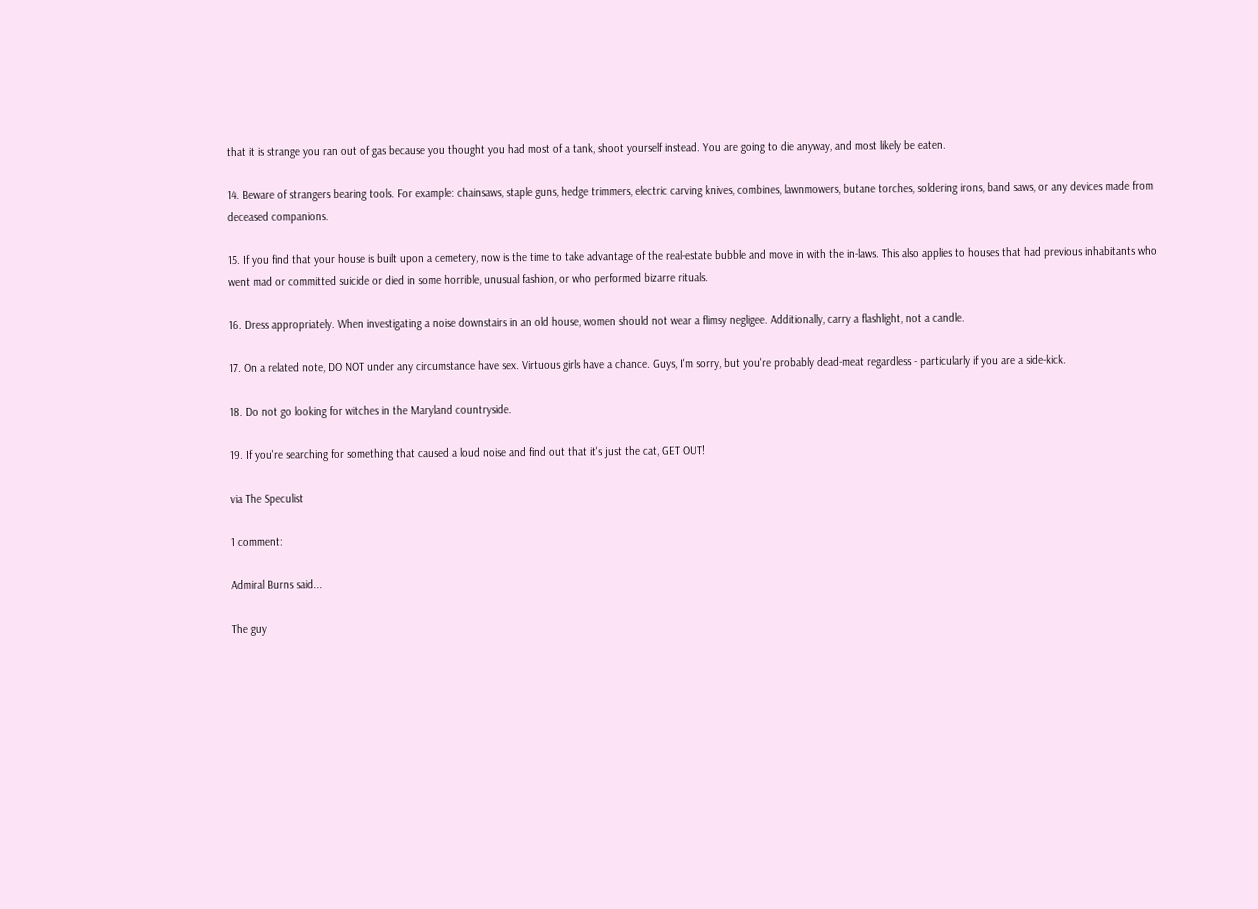that it is strange you ran out of gas because you thought you had most of a tank, shoot yourself instead. You are going to die anyway, and most likely be eaten.

14. Beware of strangers bearing tools. For example: chainsaws, staple guns, hedge trimmers, electric carving knives, combines, lawnmowers, butane torches, soldering irons, band saws, or any devices made from deceased companions.

15. If you find that your house is built upon a cemetery, now is the time to take advantage of the real-estate bubble and move in with the in-laws. This also applies to houses that had previous inhabitants who went mad or committed suicide or died in some horrible, unusual fashion, or who performed bizarre rituals.

16. Dress appropriately. When investigating a noise downstairs in an old house, women should not wear a flimsy negligee. Additionally, carry a flashlight, not a candle.

17. On a related note, DO NOT under any circumstance have sex. Virtuous girls have a chance. Guys, I'm sorry, but you're probably dead-meat regardless - particularly if you are a side-kick.

18. Do not go looking for witches in the Maryland countryside.

19. If you're searching for something that caused a loud noise and find out that it's just the cat, GET OUT!

via The Speculist

1 comment:

Admiral Burns said...

The guy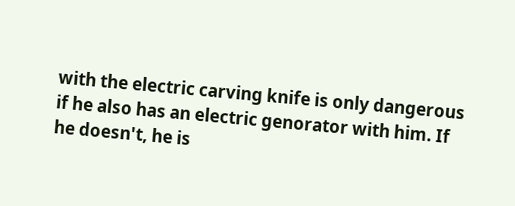with the electric carving knife is only dangerous if he also has an electric genorator with him. If he doesn't, he is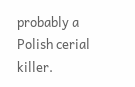probably a Polish cerial killer.